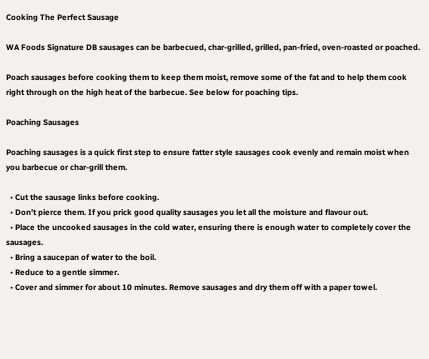Cooking The Perfect Sausage

WA Foods Signature DB sausages can be barbecued, char-grilled, grilled, pan-fried, oven-roasted or poached.

Poach sausages before cooking them to keep them moist, remove some of the fat and to help them cook right through on the high heat of the barbecue. See below for poaching tips.

Poaching Sausages

Poaching sausages is a quick first step to ensure fatter style sausages cook evenly and remain moist when you barbecue or char-grill them.

  • Cut the sausage links before cooking.
  • Don’t pierce them. If you prick good quality sausages you let all the moisture and flavour out.
  • Place the uncooked sausages in the cold water, ensuring there is enough water to completely cover the sausages.
  • Bring a saucepan of water to the boil.
  • Reduce to a gentle simmer.
  • Cover and simmer for about 10 minutes. Remove sausages and dry them off with a paper towel.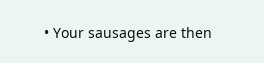• Your sausages are then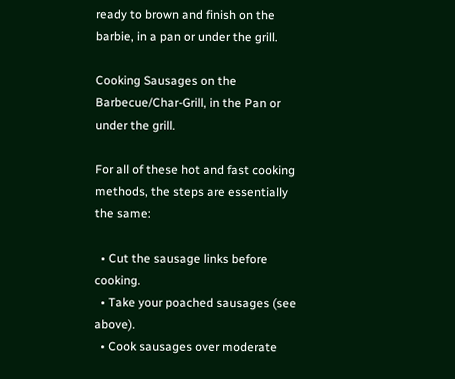ready to brown and finish on the barbie, in a pan or under the grill.

Cooking Sausages on the Barbecue/Char-Grill, in the Pan or under the grill.

For all of these hot and fast cooking methods, the steps are essentially the same:

  • Cut the sausage links before cooking.
  • Take your poached sausages (see above).
  • Cook sausages over moderate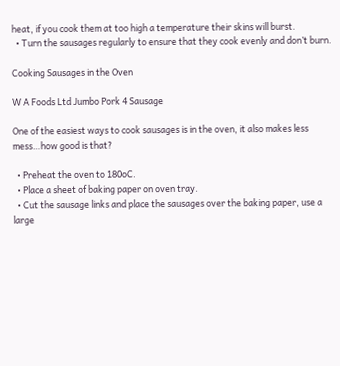heat, if you cook them at too high a temperature their skins will burst.
  • Turn the sausages regularly to ensure that they cook evenly and don’t burn.

Cooking Sausages in the Oven

W A Foods Ltd Jumbo Pork 4 Sausage

One of the easiest ways to cook sausages is in the oven, it also makes less mess…how good is that?

  • Preheat the oven to 180oC.
  • Place a sheet of baking paper on oven tray.
  • Cut the sausage links and place the sausages over the baking paper, use a large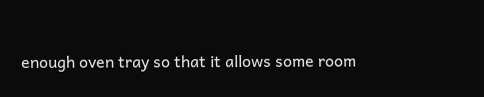enough oven tray so that it allows some room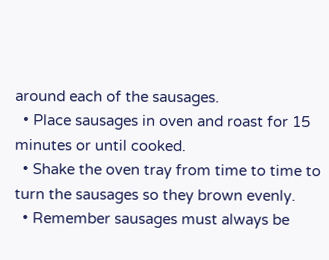around each of the sausages.
  • Place sausages in oven and roast for 15 minutes or until cooked.
  • Shake the oven tray from time to time to turn the sausages so they brown evenly.
  • Remember sausages must always be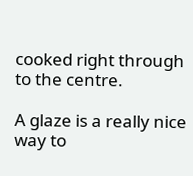cooked right through to the centre.

A glaze is a really nice way to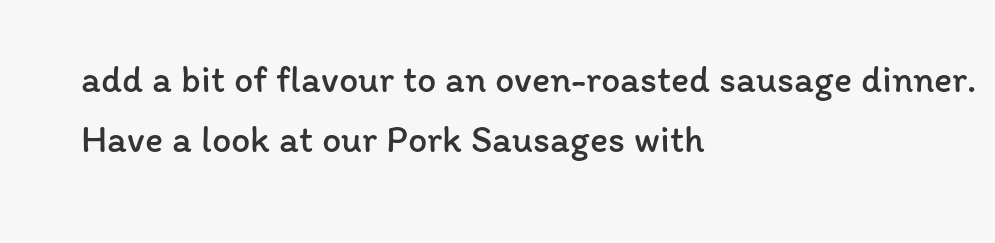add a bit of flavour to an oven-roasted sausage dinner. Have a look at our Pork Sausages with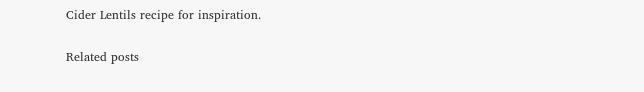Cider Lentils recipe for inspiration.

Related posts